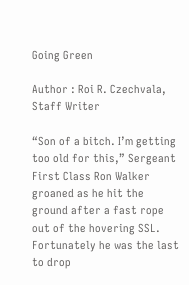Going Green

Author : Roi R. Czechvala, Staff Writer

“Son of a bitch. I’m getting too old for this,” Sergeant First Class Ron Walker groaned as he hit the ground after a fast rope out of the hovering SSL. Fortunately he was the last to drop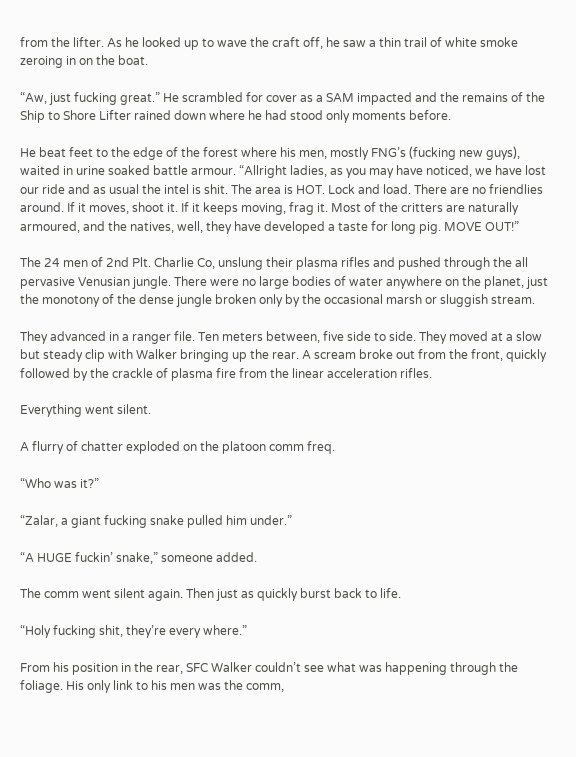from the lifter. As he looked up to wave the craft off, he saw a thin trail of white smoke zeroing in on the boat.

“Aw, just fucking great.” He scrambled for cover as a SAM impacted and the remains of the Ship to Shore Lifter rained down where he had stood only moments before.

He beat feet to the edge of the forest where his men, mostly FNG’s (fucking new guys), waited in urine soaked battle armour. “Allright ladies, as you may have noticed, we have lost our ride and as usual the intel is shit. The area is HOT. Lock and load. There are no friendlies around. If it moves, shoot it. If it keeps moving, frag it. Most of the critters are naturally armoured, and the natives, well, they have developed a taste for long pig. MOVE OUT!”

The 24 men of 2nd Plt. Charlie Co, unslung their plasma rifles and pushed through the all pervasive Venusian jungle. There were no large bodies of water anywhere on the planet, just the monotony of the dense jungle broken only by the occasional marsh or sluggish stream.

They advanced in a ranger file. Ten meters between, five side to side. They moved at a slow but steady clip with Walker bringing up the rear. A scream broke out from the front, quickly followed by the crackle of plasma fire from the linear acceleration rifles.

Everything went silent.

A flurry of chatter exploded on the platoon comm freq.

“Who was it?”

“Zalar, a giant fucking snake pulled him under.”

“A HUGE fuckin’ snake,” someone added.

The comm went silent again. Then just as quickly burst back to life.

“Holy fucking shit, they’re every where.”

From his position in the rear, SFC Walker couldn’t see what was happening through the foliage. His only link to his men was the comm,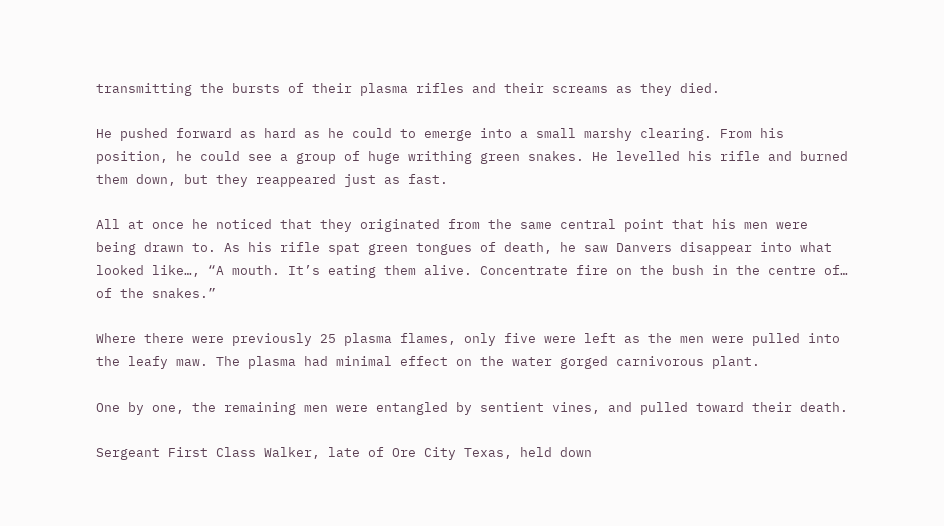transmitting the bursts of their plasma rifles and their screams as they died.

He pushed forward as hard as he could to emerge into a small marshy clearing. From his position, he could see a group of huge writhing green snakes. He levelled his rifle and burned them down, but they reappeared just as fast.

All at once he noticed that they originated from the same central point that his men were being drawn to. As his rifle spat green tongues of death, he saw Danvers disappear into what looked like…, “A mouth. It’s eating them alive. Concentrate fire on the bush in the centre of… of the snakes.”

Where there were previously 25 plasma flames, only five were left as the men were pulled into the leafy maw. The plasma had minimal effect on the water gorged carnivorous plant.

One by one, the remaining men were entangled by sentient vines, and pulled toward their death.

Sergeant First Class Walker, late of Ore City Texas, held down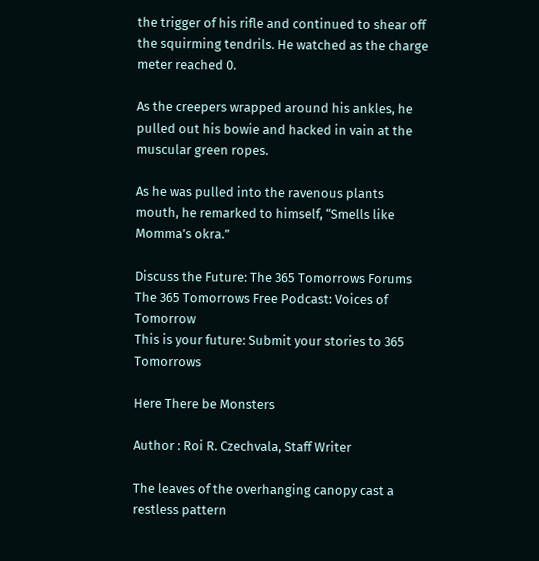the trigger of his rifle and continued to shear off the squirming tendrils. He watched as the charge meter reached 0.

As the creepers wrapped around his ankles, he pulled out his bowie and hacked in vain at the muscular green ropes.

As he was pulled into the ravenous plants mouth, he remarked to himself, “Smells like Momma’s okra.”

Discuss the Future: The 365 Tomorrows Forums
The 365 Tomorrows Free Podcast: Voices of Tomorrow
This is your future: Submit your stories to 365 Tomorrows

Here There be Monsters

Author : Roi R. Czechvala, Staff Writer

The leaves of the overhanging canopy cast a restless pattern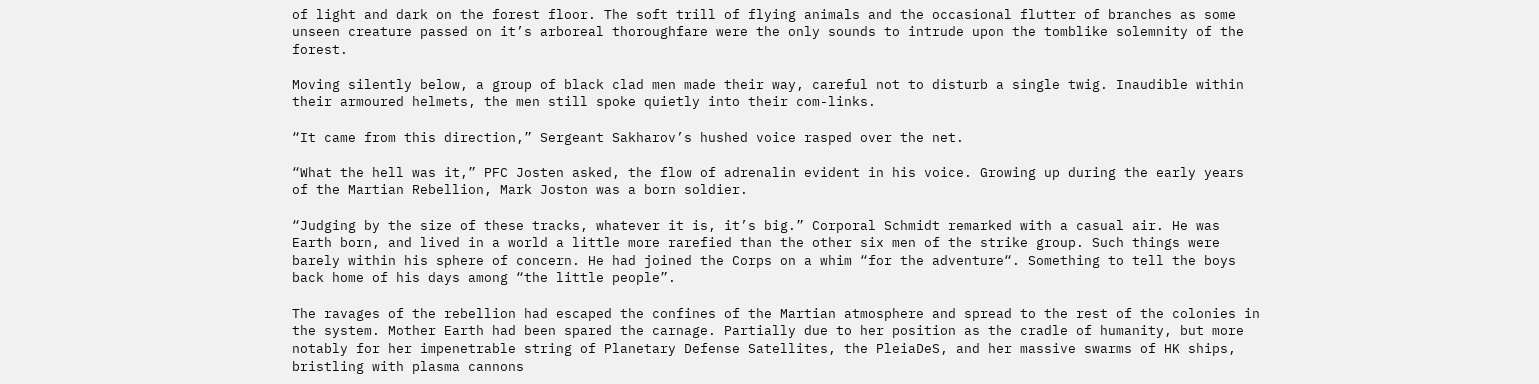of light and dark on the forest floor. The soft trill of flying animals and the occasional flutter of branches as some unseen creature passed on it’s arboreal thoroughfare were the only sounds to intrude upon the tomblike solemnity of the forest.

Moving silently below, a group of black clad men made their way, careful not to disturb a single twig. Inaudible within their armoured helmets, the men still spoke quietly into their com-links.

“It came from this direction,” Sergeant Sakharov’s hushed voice rasped over the net.

“What the hell was it,” PFC Josten asked, the flow of adrenalin evident in his voice. Growing up during the early years of the Martian Rebellion, Mark Joston was a born soldier.

“Judging by the size of these tracks, whatever it is, it’s big.” Corporal Schmidt remarked with a casual air. He was Earth born, and lived in a world a little more rarefied than the other six men of the strike group. Such things were barely within his sphere of concern. He had joined the Corps on a whim “for the adventure“. Something to tell the boys back home of his days among “the little people”.

The ravages of the rebellion had escaped the confines of the Martian atmosphere and spread to the rest of the colonies in the system. Mother Earth had been spared the carnage. Partially due to her position as the cradle of humanity, but more notably for her impenetrable string of Planetary Defense Satellites, the PleiaDeS, and her massive swarms of HK ships, bristling with plasma cannons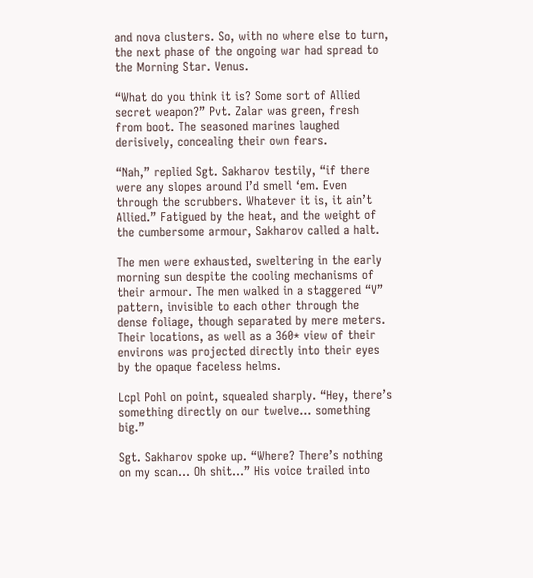and nova clusters. So, with no where else to turn, the next phase of the ongoing war had spread to the Morning Star. Venus.

“What do you think it is? Some sort of Allied secret weapon?” Pvt. Zalar was green, fresh from boot. The seasoned marines laughed derisively, concealing their own fears.

“Nah,” replied Sgt. Sakharov testily, “if there were any slopes around I’d smell ‘em. Even through the scrubbers. Whatever it is, it ain’t Allied.” Fatigued by the heat, and the weight of the cumbersome armour, Sakharov called a halt.

The men were exhausted, sweltering in the early morning sun despite the cooling mechanisms of their armour. The men walked in a staggered “V” pattern, invisible to each other through the dense foliage, though separated by mere meters. Their locations, as well as a 360* view of their environs was projected directly into their eyes by the opaque faceless helms.

Lcpl Pohl on point, squealed sharply. “Hey, there’s something directly on our twelve… something big.”

Sgt. Sakharov spoke up. “Where? There’s nothing on my scan… Oh shit…” His voice trailed into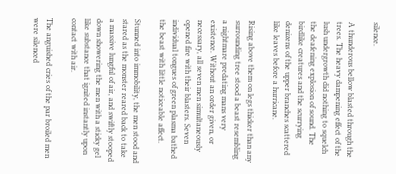silence.

A thunderous bellow blasted through the trees. The heavy dampening effect of the lush undergrowth did nothing to squelch the deafening explosion of sound. The birdlike creatures and the scurrying denizens of the upper branches scattered like leaves before a hurricane.

Rising above them on legs thicker than any surrounding tree stood a beast resembling a nightmare predating mans very existence. Without an order given, or necessary, all seven men simultaneously opened fire with their blasters. Seven individual tongues of green plasma bathed the beast with little noticeable affect.

Stunned into immobility, the men stood and stared as the monster reared back to take a massive lungful of air, and swiftly stooped down showering the men with a sticky gel like substance that ignited instantly upon contact with air.

The anguished cries of the par broiled men were silenced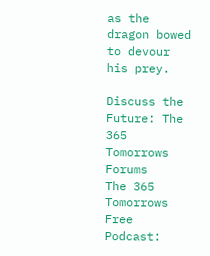as the dragon bowed to devour his prey.

Discuss the Future: The 365 Tomorrows Forums
The 365 Tomorrows Free Podcast: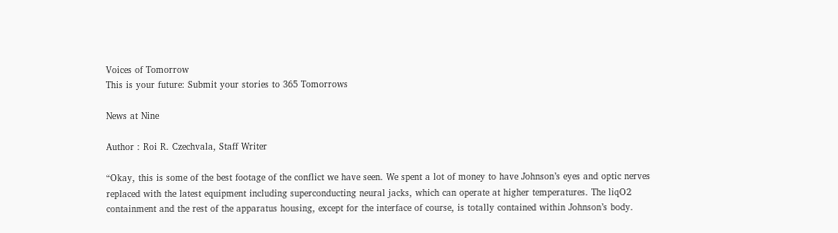Voices of Tomorrow
This is your future: Submit your stories to 365 Tomorrows

News at Nine

Author : Roi R. Czechvala, Staff Writer

“Okay, this is some of the best footage of the conflict we have seen. We spent a lot of money to have Johnson’s eyes and optic nerves replaced with the latest equipment including superconducting neural jacks, which can operate at higher temperatures. The liqO2 containment and the rest of the apparatus housing, except for the interface of course, is totally contained within Johnson’s body.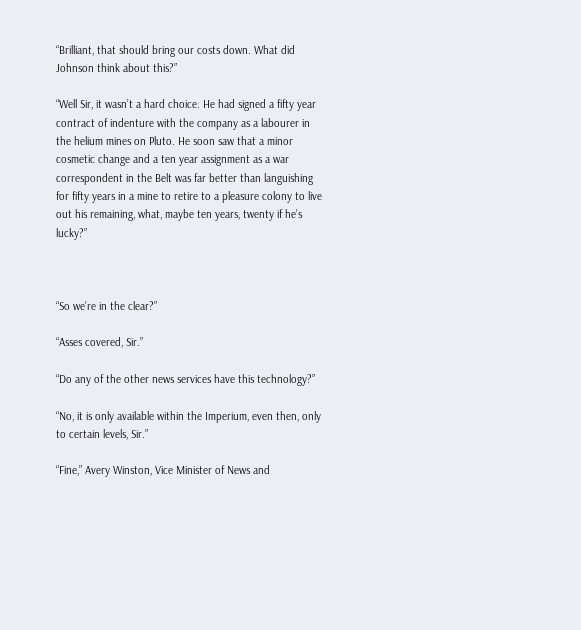“Brilliant, that should bring our costs down. What did Johnson think about this?”

“Well Sir, it wasn’t a hard choice. He had signed a fifty year contract of indenture with the company as a labourer in the helium mines on Pluto. He soon saw that a minor cosmetic change and a ten year assignment as a war correspondent in the Belt was far better than languishing for fifty years in a mine to retire to a pleasure colony to live out his remaining, what, maybe ten years, twenty if he’s lucky?”



“So we’re in the clear?”

“Asses covered, Sir.”

“Do any of the other news services have this technology?”

“No, it is only available within the Imperium, even then, only to certain levels, Sir.”

“Fine,” Avery Winston, Vice Minister of News and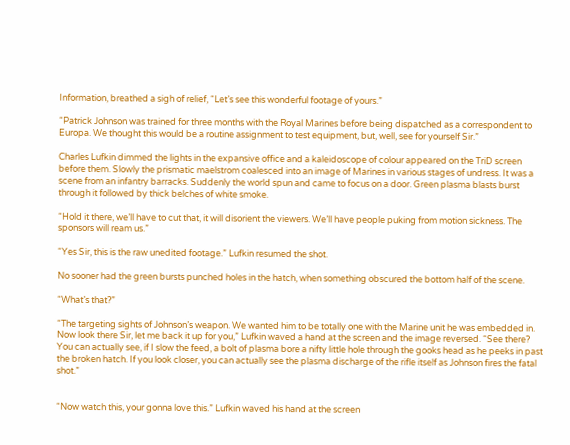Information, breathed a sigh of relief, “Let’s see this wonderful footage of yours.”

“Patrick Johnson was trained for three months with the Royal Marines before being dispatched as a correspondent to Europa. We thought this would be a routine assignment to test equipment, but, well, see for yourself Sir.”

Charles Lufkin dimmed the lights in the expansive office and a kaleidoscope of colour appeared on the TriD screen before them. Slowly the prismatic maelstrom coalesced into an image of Marines in various stages of undress. It was a scene from an infantry barracks. Suddenly the world spun and came to focus on a door. Green plasma blasts burst through it followed by thick belches of white smoke.

“Hold it there, we’ll have to cut that, it will disorient the viewers. We’ll have people puking from motion sickness. The sponsors will ream us.”

“Yes Sir, this is the raw unedited footage.” Lufkin resumed the shot.

No sooner had the green bursts punched holes in the hatch, when something obscured the bottom half of the scene.

“What’s that?”

“The targeting sights of Johnson’s weapon. We wanted him to be totally one with the Marine unit he was embedded in. Now look there Sir, let me back it up for you,” Lufkin waved a hand at the screen and the image reversed. “See there? You can actually see, if I slow the feed, a bolt of plasma bore a nifty little hole through the gooks head as he peeks in past the broken hatch. If you look closer, you can actually see the plasma discharge of the rifle itself as Johnson fires the fatal shot.”


“Now watch this, your gonna love this.” Lufkin waved his hand at the screen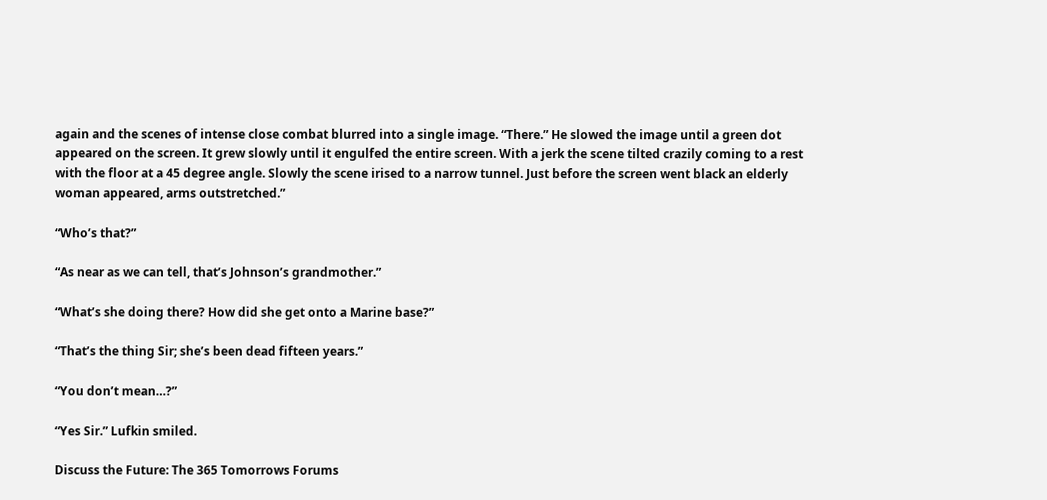again and the scenes of intense close combat blurred into a single image. “There.” He slowed the image until a green dot appeared on the screen. It grew slowly until it engulfed the entire screen. With a jerk the scene tilted crazily coming to a rest with the floor at a 45 degree angle. Slowly the scene irised to a narrow tunnel. Just before the screen went black an elderly woman appeared, arms outstretched.”

“Who’s that?”

“As near as we can tell, that’s Johnson’s grandmother.”

“What’s she doing there? How did she get onto a Marine base?”

“That’s the thing Sir; she’s been dead fifteen years.”

“You don’t mean…?”

“Yes Sir.” Lufkin smiled.

Discuss the Future: The 365 Tomorrows Forums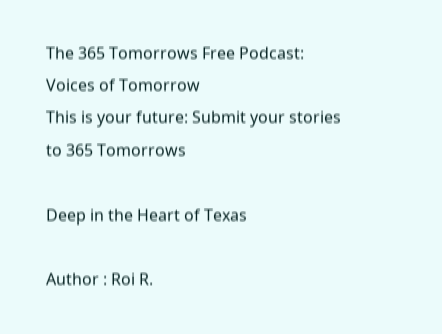The 365 Tomorrows Free Podcast: Voices of Tomorrow
This is your future: Submit your stories to 365 Tomorrows

Deep in the Heart of Texas

Author : Roi R.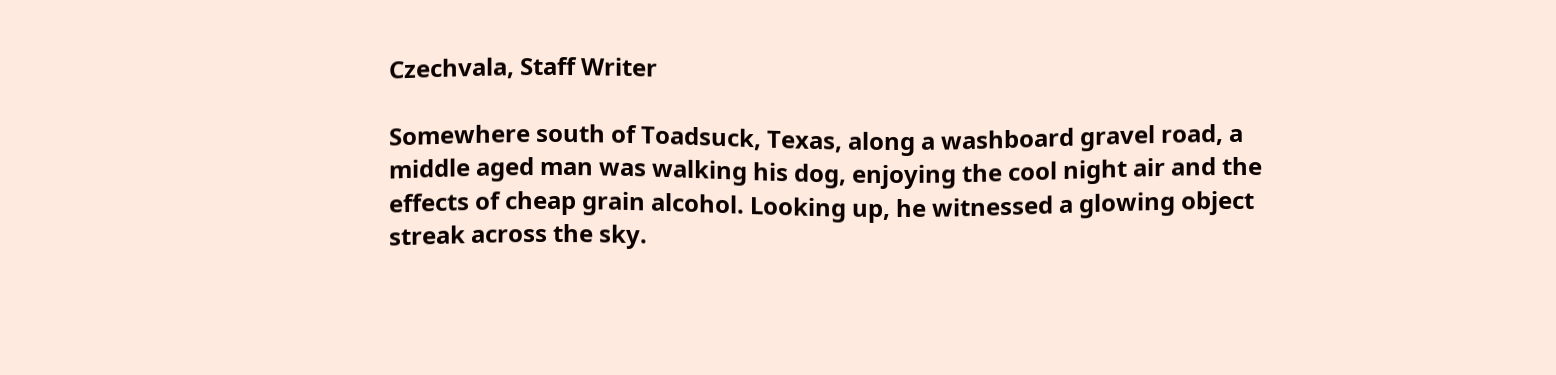Czechvala, Staff Writer

Somewhere south of Toadsuck, Texas, along a washboard gravel road, a middle aged man was walking his dog, enjoying the cool night air and the effects of cheap grain alcohol. Looking up, he witnessed a glowing object streak across the sky.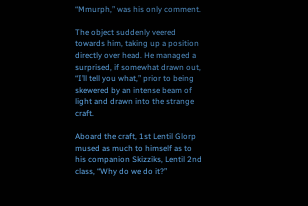“Mmurph,” was his only comment.

The object suddenly veered towards him, taking up a position directly over head. He managed a surprised, if somewhat drawn out, “I’ll tell you what,” prior to being skewered by an intense beam of light and drawn into the strange craft.

Aboard the craft, 1st Lentil Glorp mused as much to himself as to his companion Skizziks, Lentil 2nd class, “Why do we do it?”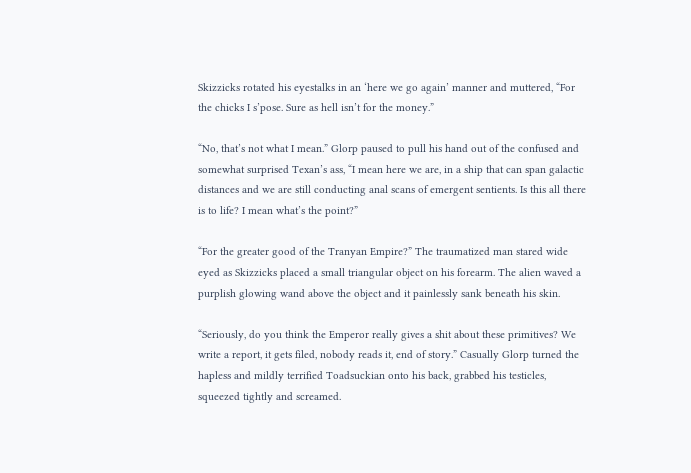Skizzicks rotated his eyestalks in an ‘here we go again’ manner and muttered, “For the chicks I s’pose. Sure as hell isn’t for the money.”

“No, that’s not what I mean.” Glorp paused to pull his hand out of the confused and somewhat surprised Texan’s ass, “I mean here we are, in a ship that can span galactic distances and we are still conducting anal scans of emergent sentients. Is this all there is to life? I mean what’s the point?”

“For the greater good of the Tranyan Empire?” The traumatized man stared wide eyed as Skizzicks placed a small triangular object on his forearm. The alien waved a purplish glowing wand above the object and it painlessly sank beneath his skin.

“Seriously, do you think the Emperor really gives a shit about these primitives? We write a report, it gets filed, nobody reads it, end of story.” Casually Glorp turned the hapless and mildly terrified Toadsuckian onto his back, grabbed his testicles, squeezed tightly and screamed.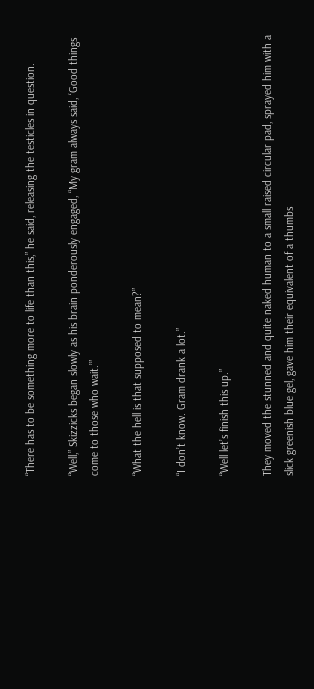“There has to be something more to life than this,” he said, releasing the testicles in question.

“Well,” Skizzicks began slowly as his brain ponderously engaged, “My gram always said, ‘Good things come to those who wait.’”

“What the hell is that supposed to mean?”

“I don’t know. Gram drank a lot.”

“Well let’s finish this up.”

They moved the stunned and quite naked human to a small raised circular pad, sprayed him with a slick greenish blue gel, gave him their equivalent of a thumbs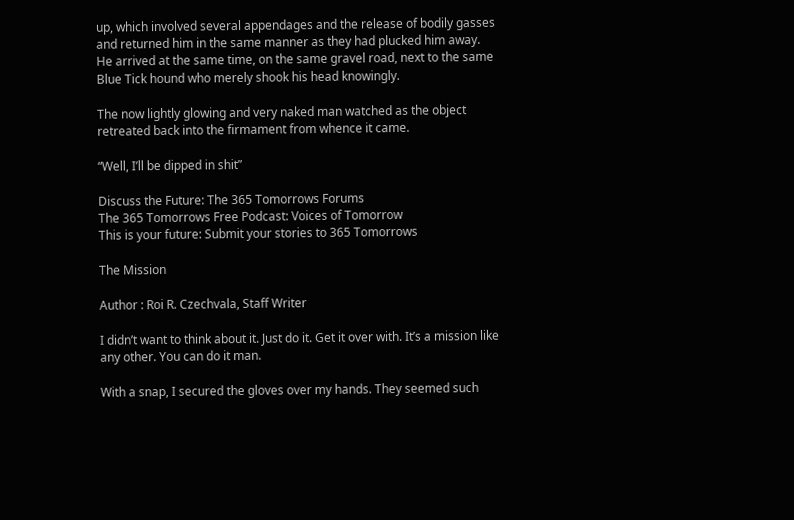up, which involved several appendages and the release of bodily gasses and returned him in the same manner as they had plucked him away. He arrived at the same time, on the same gravel road, next to the same Blue Tick hound who merely shook his head knowingly.

The now lightly glowing and very naked man watched as the object retreated back into the firmament from whence it came.

“Well, I’ll be dipped in shit”

Discuss the Future: The 365 Tomorrows Forums
The 365 Tomorrows Free Podcast: Voices of Tomorrow
This is your future: Submit your stories to 365 Tomorrows

The Mission

Author : Roi R. Czechvala, Staff Writer

I didn’t want to think about it. Just do it. Get it over with. It’s a mission like any other. You can do it man.

With a snap, I secured the gloves over my hands. They seemed such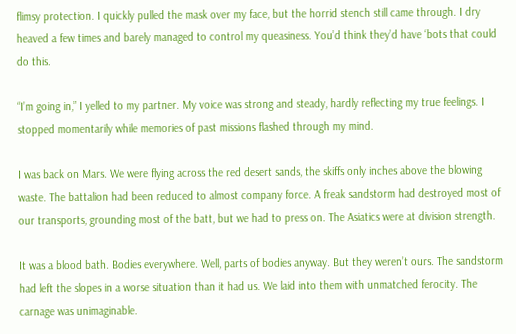flimsy protection. I quickly pulled the mask over my face, but the horrid stench still came through. I dry heaved a few times and barely managed to control my queasiness. You’d think they’d have ‘bots that could do this.

“I’m going in,” I yelled to my partner. My voice was strong and steady, hardly reflecting my true feelings. I stopped momentarily while memories of past missions flashed through my mind.

I was back on Mars. We were flying across the red desert sands, the skiffs only inches above the blowing waste. The battalion had been reduced to almost company force. A freak sandstorm had destroyed most of our transports, grounding most of the batt, but we had to press on. The Asiatics were at division strength.

It was a blood bath. Bodies everywhere. Well, parts of bodies anyway. But they weren’t ours. The sandstorm had left the slopes in a worse situation than it had us. We laid into them with unmatched ferocity. The carnage was unimaginable.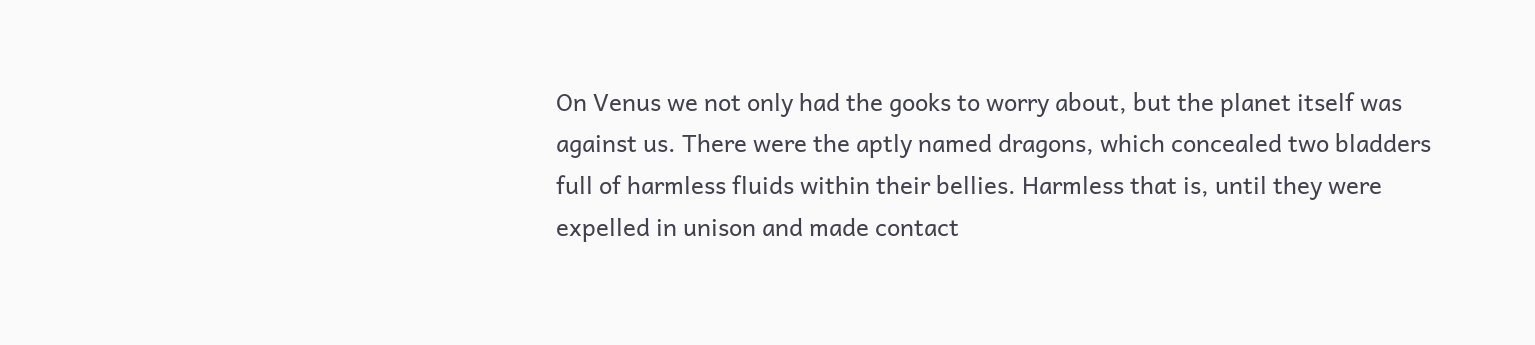On Venus we not only had the gooks to worry about, but the planet itself was against us. There were the aptly named dragons, which concealed two bladders full of harmless fluids within their bellies. Harmless that is, until they were expelled in unison and made contact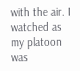with the air. I watched as my platoon was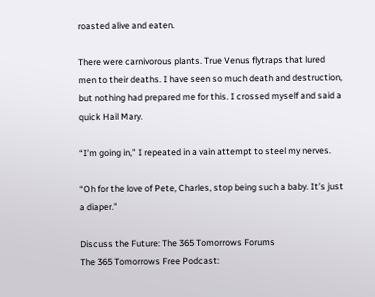roasted alive and eaten.

There were carnivorous plants. True Venus flytraps that lured men to their deaths. I have seen so much death and destruction, but nothing had prepared me for this. I crossed myself and said a quick Hail Mary.

“I’m going in,” I repeated in a vain attempt to steel my nerves.

“Oh for the love of Pete, Charles, stop being such a baby. It’s just a diaper.”

Discuss the Future: The 365 Tomorrows Forums
The 365 Tomorrows Free Podcast: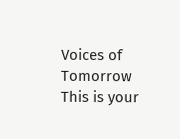Voices of Tomorrow
This is your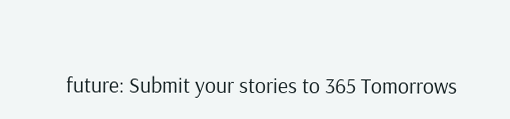future: Submit your stories to 365 Tomorrows